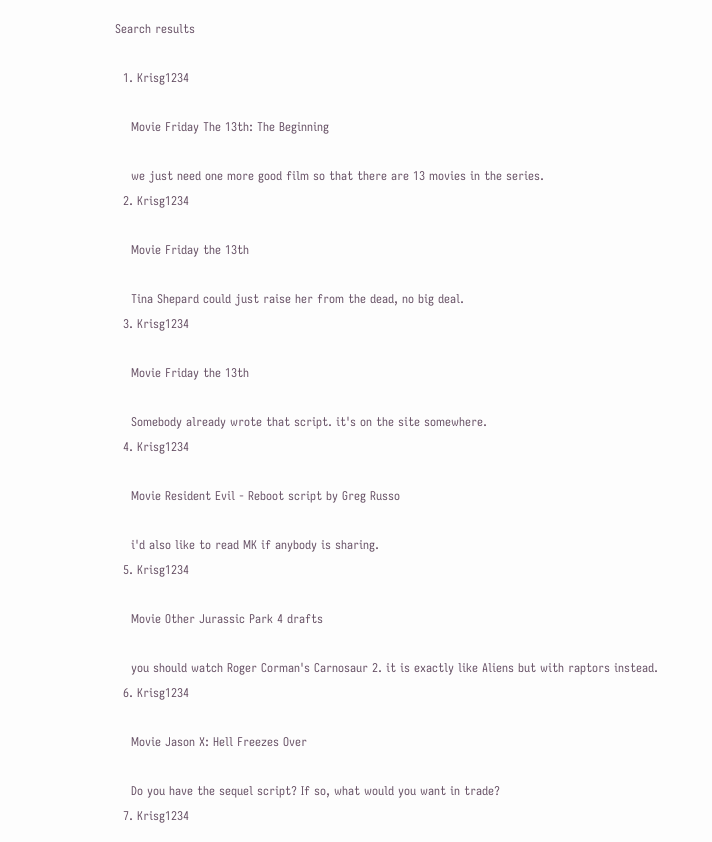Search results

  1. Krisg1234

    Movie Friday The 13th: The Beginning

    we just need one more good film so that there are 13 movies in the series.
  2. Krisg1234

    Movie Friday the 13th

    Tina Shepard could just raise her from the dead, no big deal.
  3. Krisg1234

    Movie Friday the 13th

    Somebody already wrote that script. it's on the site somewhere.
  4. Krisg1234

    Movie Resident Evil - Reboot script by Greg Russo

    i'd also like to read MK if anybody is sharing.
  5. Krisg1234

    Movie Other Jurassic Park 4 drafts

    you should watch Roger Corman's Carnosaur 2. it is exactly like Aliens but with raptors instead.
  6. Krisg1234

    Movie Jason X: Hell Freezes Over

    Do you have the sequel script? If so, what would you want in trade?
  7. Krisg1234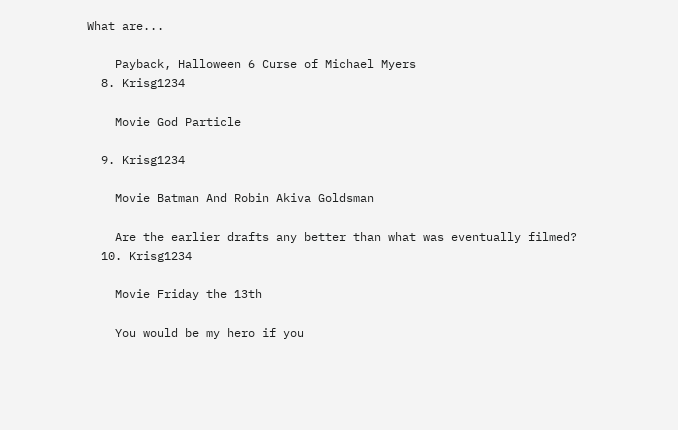What are...

    Payback, Halloween 6 Curse of Michael Myers
  8. Krisg1234

    Movie God Particle

  9. Krisg1234

    Movie Batman And Robin Akiva Goldsman

    Are the earlier drafts any better than what was eventually filmed?
  10. Krisg1234

    Movie Friday the 13th

    You would be my hero if you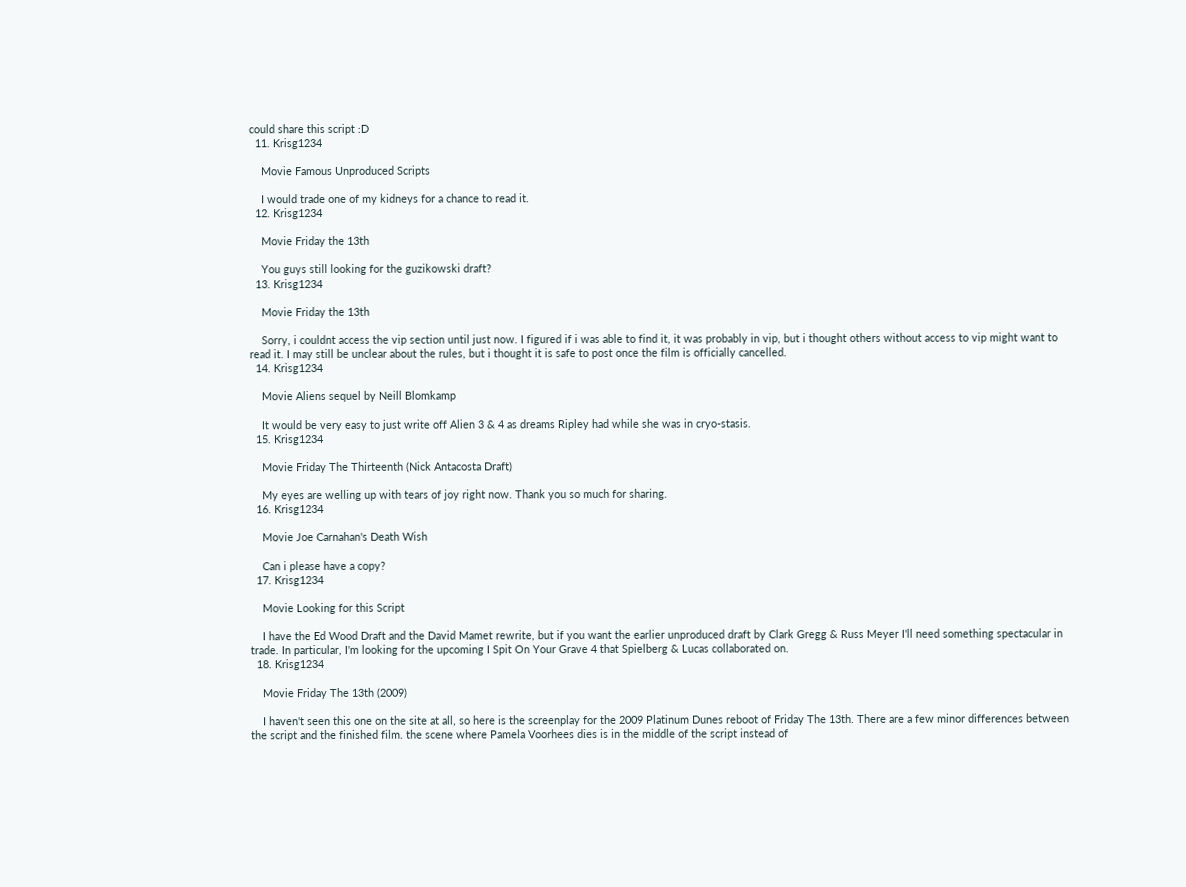could share this script :D
  11. Krisg1234

    Movie Famous Unproduced Scripts

    I would trade one of my kidneys for a chance to read it.
  12. Krisg1234

    Movie Friday the 13th

    You guys still looking for the guzikowski draft?
  13. Krisg1234

    Movie Friday the 13th

    Sorry, i couldnt access the vip section until just now. I figured if i was able to find it, it was probably in vip, but i thought others without access to vip might want to read it. I may still be unclear about the rules, but i thought it is safe to post once the film is officially cancelled.
  14. Krisg1234

    Movie Aliens sequel by Neill Blomkamp

    It would be very easy to just write off Alien 3 & 4 as dreams Ripley had while she was in cryo-stasis.
  15. Krisg1234

    Movie Friday The Thirteenth (Nick Antacosta Draft)

    My eyes are welling up with tears of joy right now. Thank you so much for sharing.
  16. Krisg1234

    Movie Joe Carnahan's Death Wish

    Can i please have a copy?
  17. Krisg1234

    Movie Looking for this Script

    I have the Ed Wood Draft and the David Mamet rewrite, but if you want the earlier unproduced draft by Clark Gregg & Russ Meyer I'll need something spectacular in trade. In particular, I'm looking for the upcoming I Spit On Your Grave 4 that Spielberg & Lucas collaborated on.
  18. Krisg1234

    Movie Friday The 13th (2009)

    I haven't seen this one on the site at all, so here is the screenplay for the 2009 Platinum Dunes reboot of Friday The 13th. There are a few minor differences between the script and the finished film. the scene where Pamela Voorhees dies is in the middle of the script instead of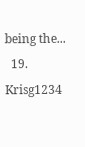being the...
  19. Krisg1234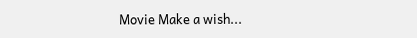Movie Make a wish...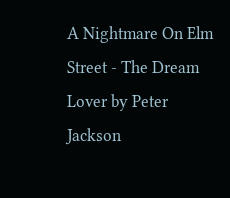A Nightmare On Elm Street - The Dream Lover by Peter Jackson